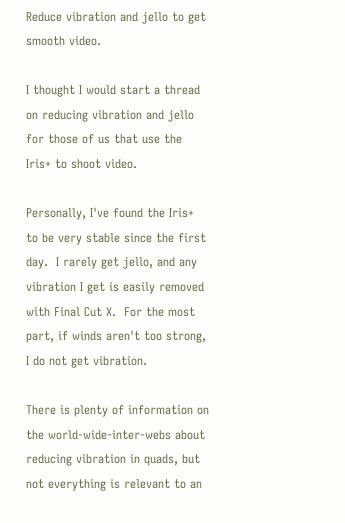Reduce vibration and jello to get smooth video.

I thought I would start a thread on reducing vibration and jello for those of us that use the Iris+ to shoot video.

Personally, I've found the Iris+ to be very stable since the first day.  I rarely get jello, and any vibration I get is easily removed with Final Cut X.  For the most part, if winds aren't too strong, I do not get vibration.

There is plenty of information on the world-wide-inter-webs about reducing vibration in quads, but not everything is relevant to an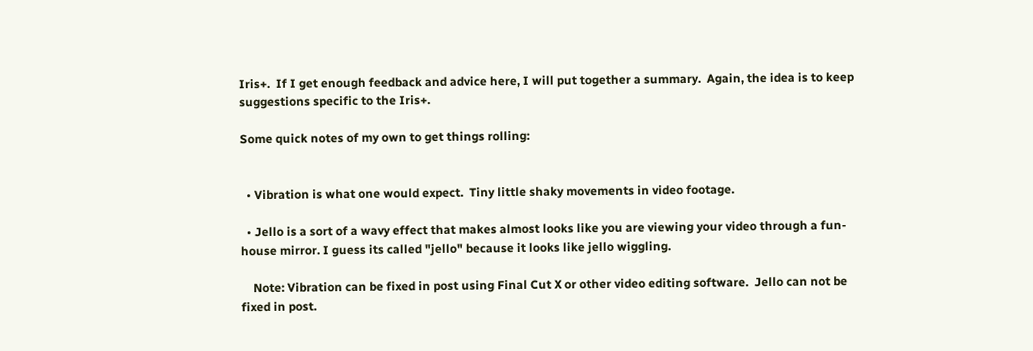Iris+.  If I get enough feedback and advice here, I will put together a summary.  Again, the idea is to keep suggestions specific to the Iris+.

Some quick notes of my own to get things rolling:


  • Vibration is what one would expect.  Tiny little shaky movements in video footage.

  • Jello is a sort of a wavy effect that makes almost looks like you are viewing your video through a fun-house mirror. I guess its called "jello" because it looks like jello wiggling.

    Note: Vibration can be fixed in post using Final Cut X or other video editing software.  Jello can not be fixed in post.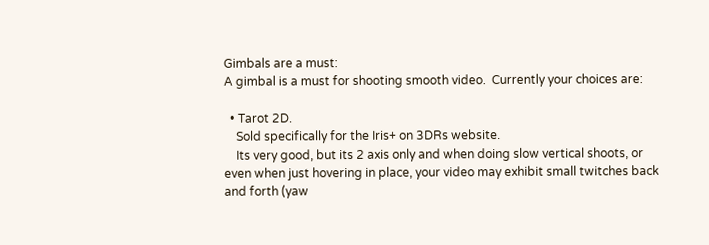Gimbals are a must:
A gimbal is a must for shooting smooth video.  Currently your choices are:

  • Tarot 2D.
    Sold specifically for the Iris+ on 3DRs website.
    Its very good, but its 2 axis only and when doing slow vertical shoots, or even when just hovering in place, your video may exhibit small twitches back and forth (yaw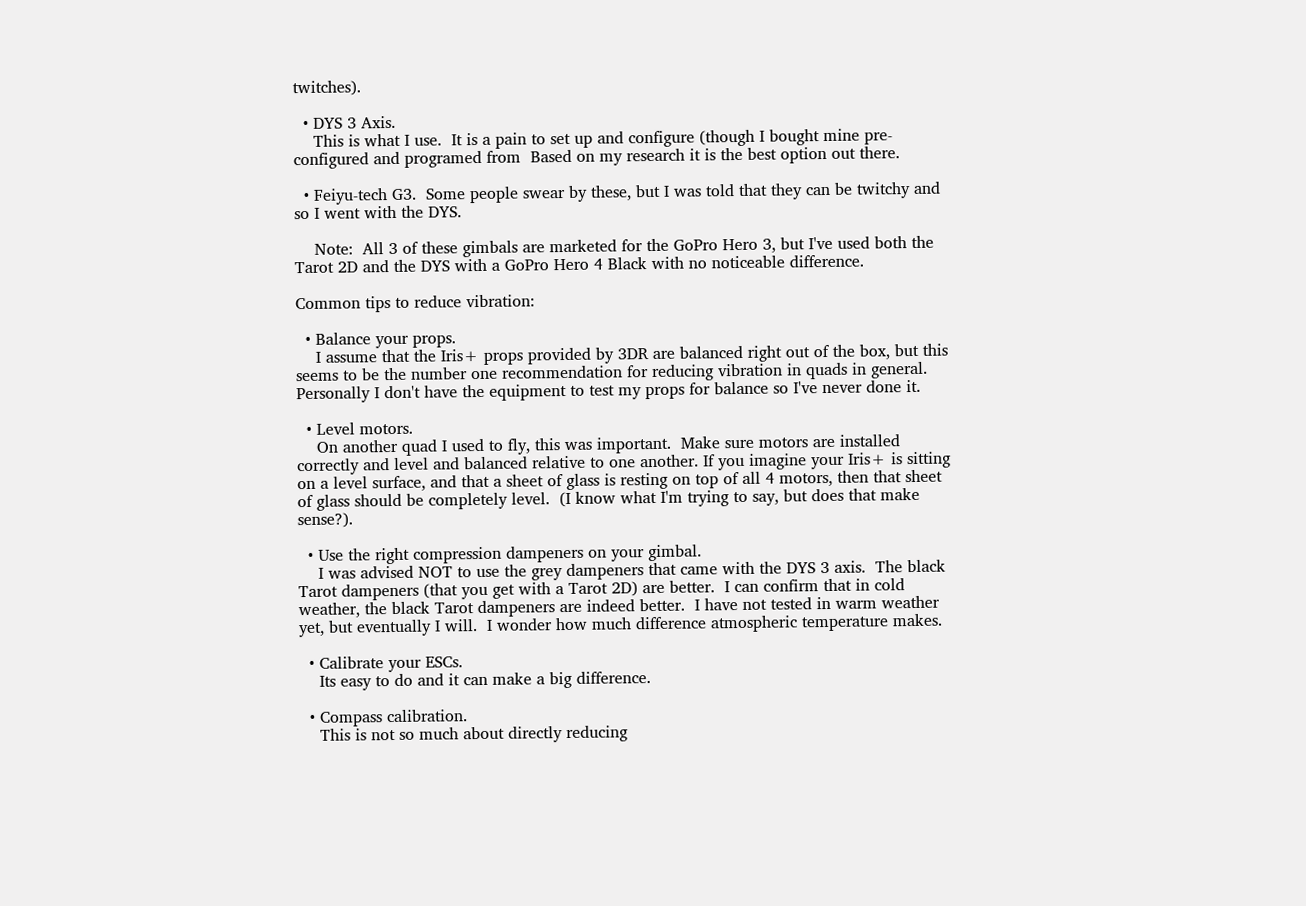twitches).

  • DYS 3 Axis.
    This is what I use.  It is a pain to set up and configure (though I bought mine pre-configured and programed from  Based on my research it is the best option out there.

  • Feiyu-tech G3.  Some people swear by these, but I was told that they can be twitchy and so I went with the DYS.

    Note:  All 3 of these gimbals are marketed for the GoPro Hero 3, but I've used both the Tarot 2D and the DYS with a GoPro Hero 4 Black with no noticeable difference.

Common tips to reduce vibration:

  • Balance your props.
    I assume that the Iris+ props provided by 3DR are balanced right out of the box, but this seems to be the number one recommendation for reducing vibration in quads in general.  Personally I don't have the equipment to test my props for balance so I've never done it.

  • Level motors.
    On another quad I used to fly, this was important.  Make sure motors are installed correctly and level and balanced relative to one another. If you imagine your Iris+ is sitting on a level surface, and that a sheet of glass is resting on top of all 4 motors, then that sheet of glass should be completely level.  (I know what I'm trying to say, but does that make sense?).

  • Use the right compression dampeners on your gimbal.
    I was advised NOT to use the grey dampeners that came with the DYS 3 axis.  The black Tarot dampeners (that you get with a Tarot 2D) are better.  I can confirm that in cold weather, the black Tarot dampeners are indeed better.  I have not tested in warm weather yet, but eventually I will.  I wonder how much difference atmospheric temperature makes.

  • Calibrate your ESCs.
    Its easy to do and it can make a big difference.

  • Compass calibration.
    This is not so much about directly reducing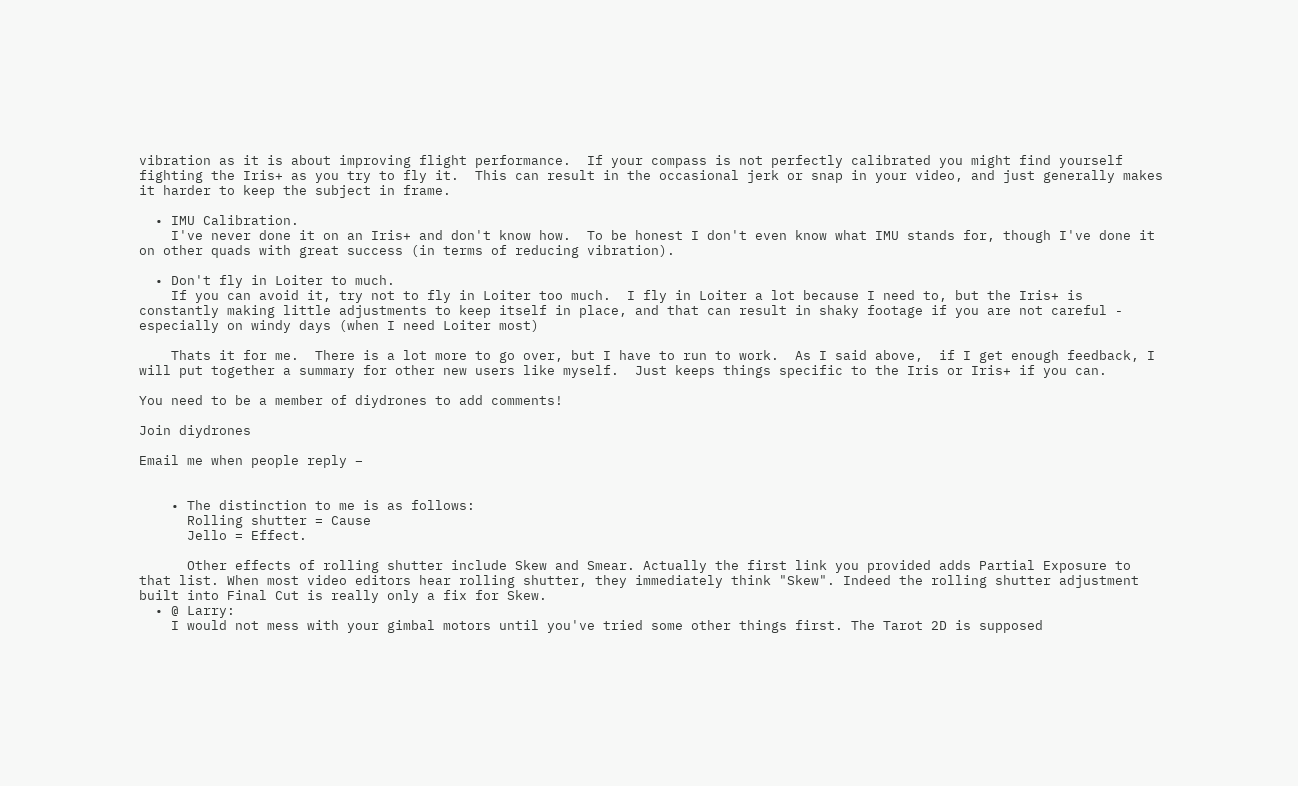vibration as it is about improving flight performance.  If your compass is not perfectly calibrated you might find yourself fighting the Iris+ as you try to fly it.  This can result in the occasional jerk or snap in your video, and just generally makes it harder to keep the subject in frame.

  • IMU Calibration.
    I've never done it on an Iris+ and don't know how.  To be honest I don't even know what IMU stands for, though I've done it on other quads with great success (in terms of reducing vibration).

  • Don't fly in Loiter to much.
    If you can avoid it, try not to fly in Loiter too much.  I fly in Loiter a lot because I need to, but the Iris+ is constantly making little adjustments to keep itself in place, and that can result in shaky footage if you are not careful - especially on windy days (when I need Loiter most)

    Thats it for me.  There is a lot more to go over, but I have to run to work.  As I said above,  if I get enough feedback, I will put together a summary for other new users like myself.  Just keeps things specific to the Iris or Iris+ if you can.

You need to be a member of diydrones to add comments!

Join diydrones

Email me when people reply –


    • The distinction to me is as follows:
      Rolling shutter = Cause
      Jello = Effect.

      Other effects of rolling shutter include Skew and Smear. Actually the first link you provided adds Partial Exposure to that list. When most video editors hear rolling shutter, they immediately think "Skew". Indeed the rolling shutter adjustment built into Final Cut is really only a fix for Skew.
  • @ Larry:
    I would not mess with your gimbal motors until you've tried some other things first. The Tarot 2D is supposed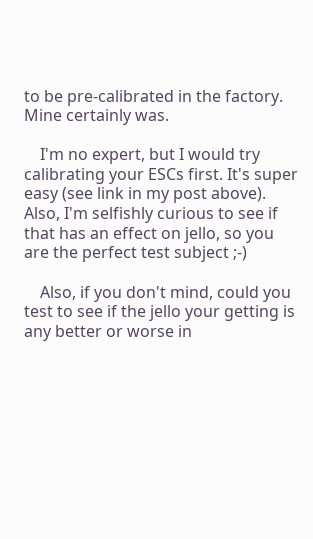to be pre-calibrated in the factory. Mine certainly was.

    I'm no expert, but I would try calibrating your ESCs first. It's super easy (see link in my post above). Also, I'm selfishly curious to see if that has an effect on jello, so you are the perfect test subject ;-)

    Also, if you don't mind, could you test to see if the jello your getting is any better or worse in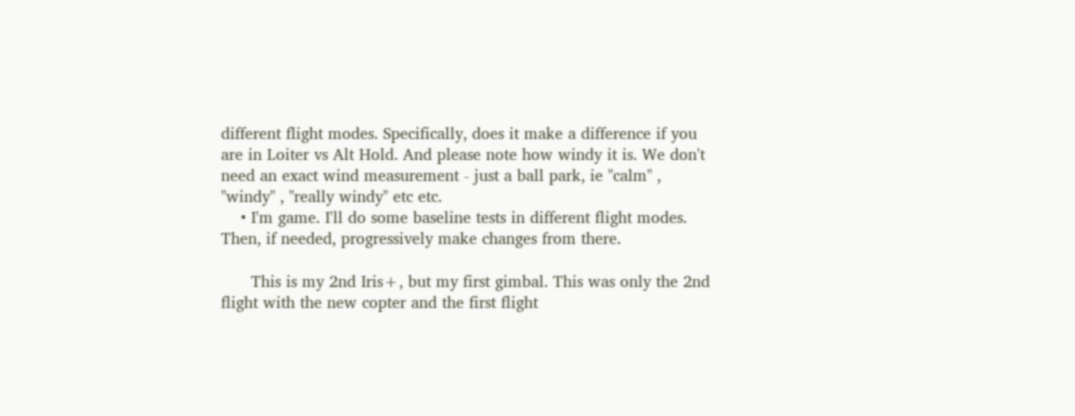different flight modes. Specifically, does it make a difference if you are in Loiter vs Alt Hold. And please note how windy it is. We don't need an exact wind measurement - just a ball park, ie "calm" , "windy" , "really windy" etc etc.
    • I'm game. I'll do some baseline tests in different flight modes. Then, if needed, progressively make changes from there.

      This is my 2nd Iris+, but my first gimbal. This was only the 2nd flight with the new copter and the first flight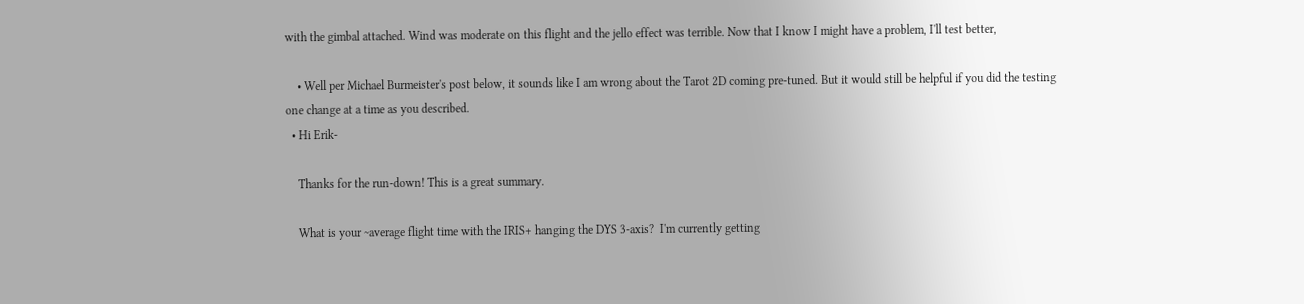with the gimbal attached. Wind was moderate on this flight and the jello effect was terrible. Now that I know I might have a problem, I'll test better,

    • Well per Michael Burmeister's post below, it sounds like I am wrong about the Tarot 2D coming pre-tuned. But it would still be helpful if you did the testing one change at a time as you described.
  • Hi Erik-

    Thanks for the run-down! This is a great summary.

    What is your ~average flight time with the IRIS+ hanging the DYS 3-axis?  I'm currently getting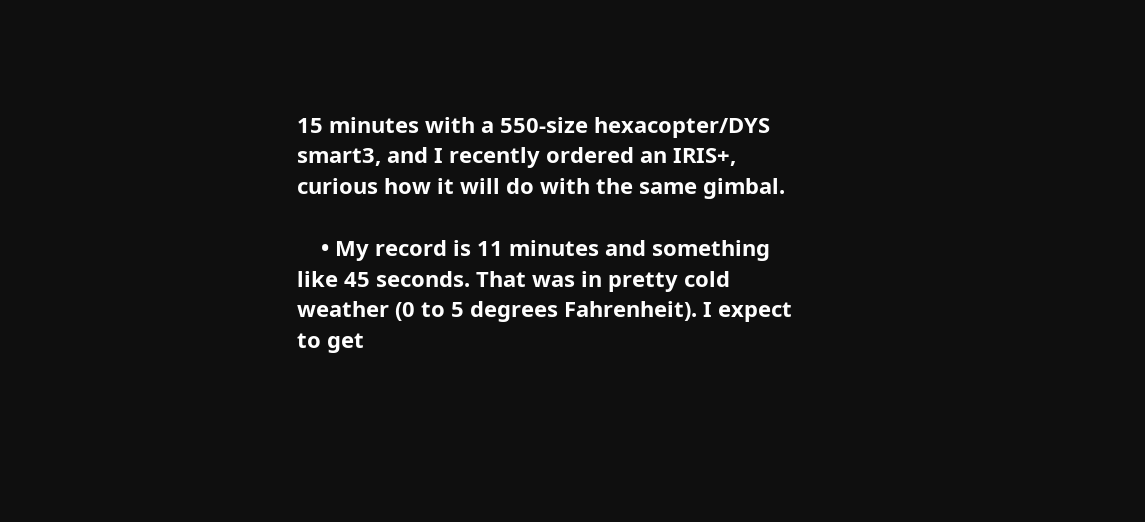15 minutes with a 550-size hexacopter/DYS smart3, and I recently ordered an IRIS+, curious how it will do with the same gimbal.

    • My record is 11 minutes and something like 45 seconds. That was in pretty cold weather (0 to 5 degrees Fahrenheit). I expect to get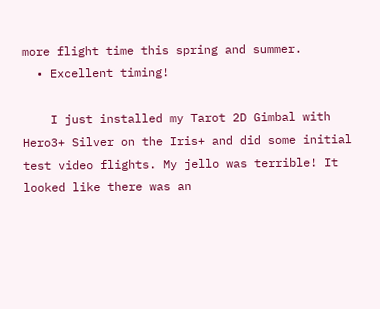more flight time this spring and summer.
  • Excellent timing!

    I just installed my Tarot 2D Gimbal with Hero3+ Silver on the Iris+ and did some initial test video flights. My jello was terrible! It looked like there was an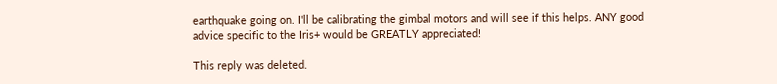earthquake going on. I'll be calibrating the gimbal motors and will see if this helps. ANY good advice specific to the Iris+ would be GREATLY appreciated!

This reply was deleted.